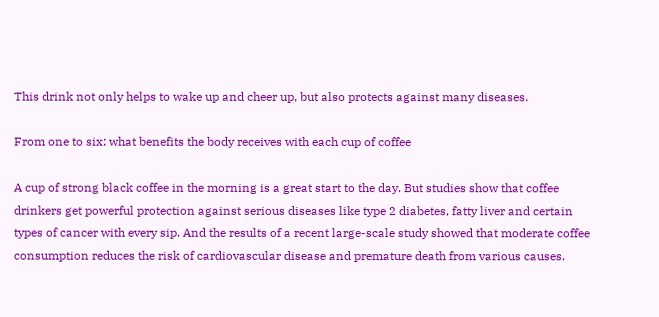This drink not only helps to wake up and cheer up, but also protects against many diseases.

From one to six: what benefits the body receives with each cup of coffee

A cup of strong black coffee in the morning is a great start to the day. But studies show that coffee drinkers get powerful protection against serious diseases like type 2 diabetes, fatty liver and certain types of cancer with every sip. And the results of a recent large-scale study showed that moderate coffee consumption reduces the risk of cardiovascular disease and premature death from various causes.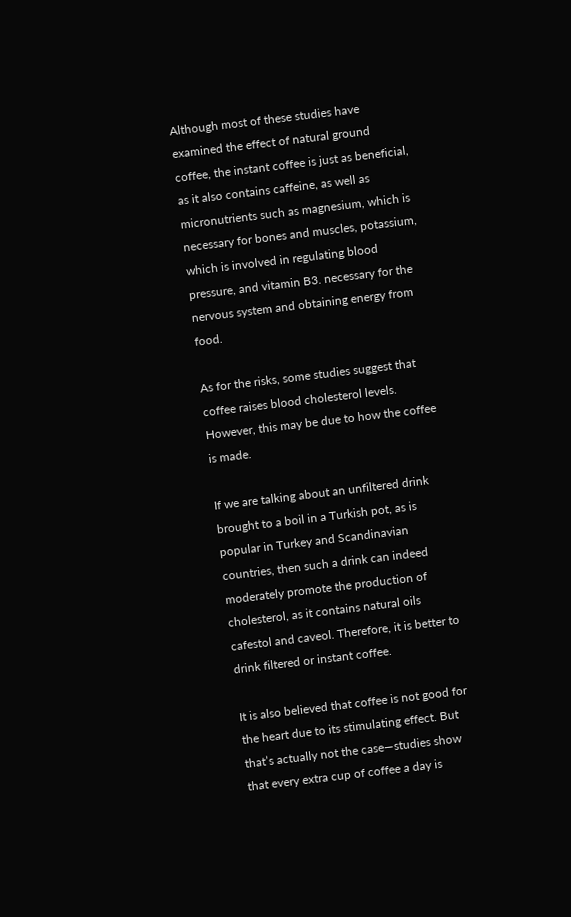Although most of these studies have examined the effect of natural ground coffee, the instant coffee is just as beneficial, as it also contains caffeine, as well as micronutrients such as magnesium, which is necessary for bones and muscles, potassium, which is involved in regulating blood pressure, and vitamin B3. necessary for the nervous system and obtaining energy from food.

As for the risks, some studies suggest that coffee raises blood cholesterol levels. However, this may be due to how the coffee is made.

If we are talking about an unfiltered drink brought to a boil in a Turkish pot, as is popular in Turkey and Scandinavian countries, then such a drink can indeed moderately promote the production of cholesterol, as it contains natural oils cafestol and caveol. Therefore, it is better to drink filtered or instant coffee.

It is also believed that coffee is not good for the heart due to its stimulating effect. But that’s actually not the case—studies show that every extra cup of coffee a day is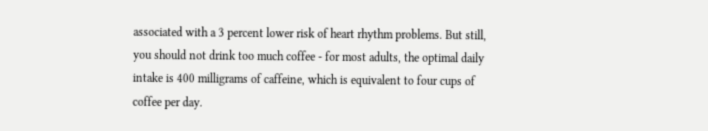associated with a 3 percent lower risk of heart rhythm problems. But still, you should not drink too much coffee - for most adults, the optimal daily intake is 400 milligrams of caffeine, which is equivalent to four cups of coffee per day.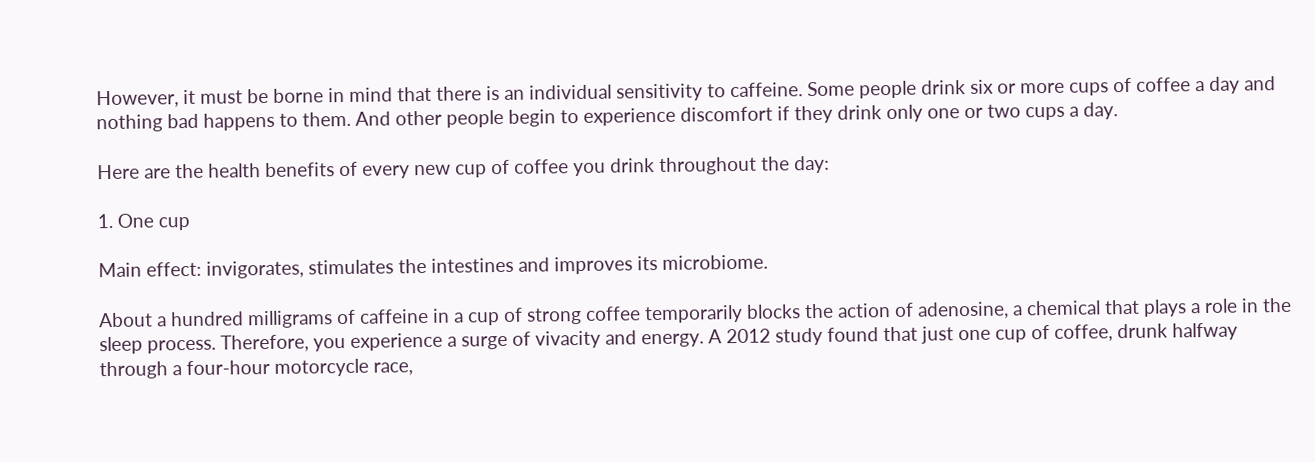However, it must be borne in mind that there is an individual sensitivity to caffeine. Some people drink six or more cups of coffee a day and nothing bad happens to them. And other people begin to experience discomfort if they drink only one or two cups a day.

Here are the health benefits of every new cup of coffee you drink throughout the day:

1. One cup

Main effect: invigorates, stimulates the intestines and improves its microbiome.

About a hundred milligrams of caffeine in a cup of strong coffee temporarily blocks the action of adenosine, a chemical that plays a role in the sleep process. Therefore, you experience a surge of vivacity and energy. A 2012 study found that just one cup of coffee, drunk halfway through a four-hour motorcycle race,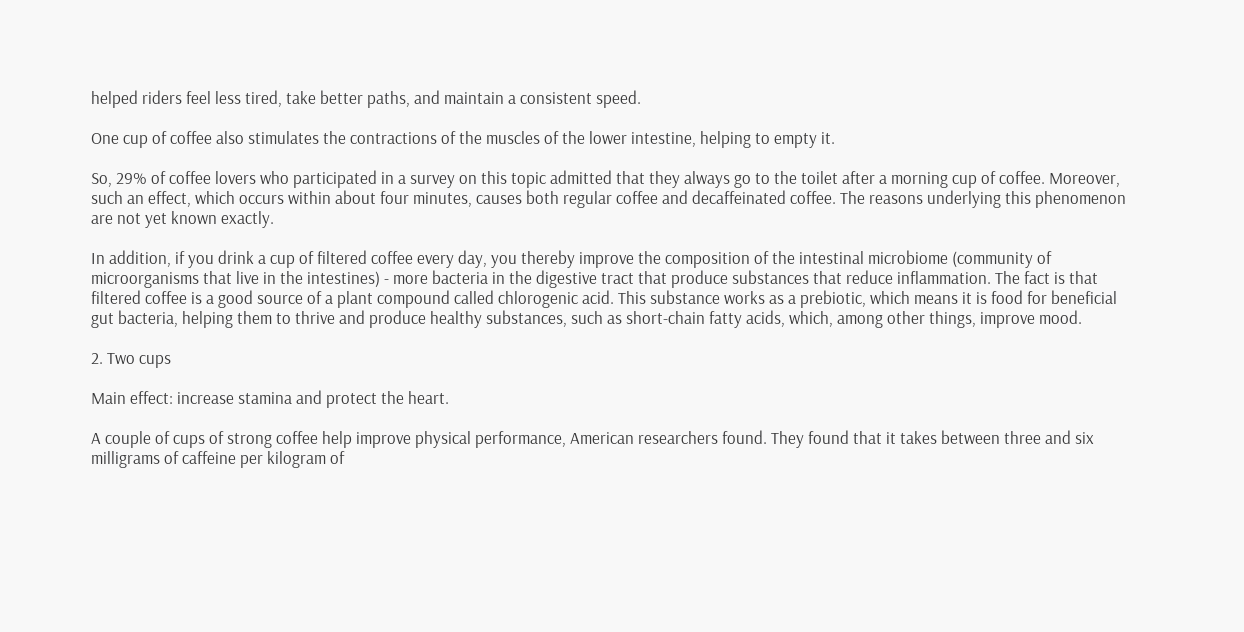helped riders feel less tired, take better paths, and maintain a consistent speed.

One cup of coffee also stimulates the contractions of the muscles of the lower intestine, helping to empty it.

So, 29% of coffee lovers who participated in a survey on this topic admitted that they always go to the toilet after a morning cup of coffee. Moreover, such an effect, which occurs within about four minutes, causes both regular coffee and decaffeinated coffee. The reasons underlying this phenomenon are not yet known exactly.

In addition, if you drink a cup of filtered coffee every day, you thereby improve the composition of the intestinal microbiome (community of microorganisms that live in the intestines) - more bacteria in the digestive tract that produce substances that reduce inflammation. The fact is that filtered coffee is a good source of a plant compound called chlorogenic acid. This substance works as a prebiotic, which means it is food for beneficial gut bacteria, helping them to thrive and produce healthy substances, such as short-chain fatty acids, which, among other things, improve mood.

2. Two cups

Main effect: increase stamina and protect the heart.

A couple of cups of strong coffee help improve physical performance, American researchers found. They found that it takes between three and six milligrams of caffeine per kilogram of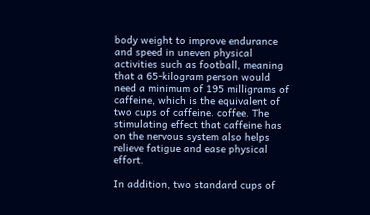body weight to improve endurance and speed in uneven physical activities such as football, meaning that a 65-kilogram person would need a minimum of 195 milligrams of caffeine, which is the equivalent of two cups of caffeine. coffee. The stimulating effect that caffeine has on the nervous system also helps relieve fatigue and ease physical effort.

In addition, two standard cups of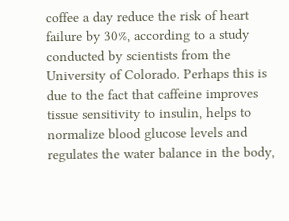coffee a day reduce the risk of heart failure by 30%, according to a study conducted by scientists from the University of Colorado. Perhaps this is due to the fact that caffeine improves tissue sensitivity to insulin, helps to normalize blood glucose levels and regulates the water balance in the body,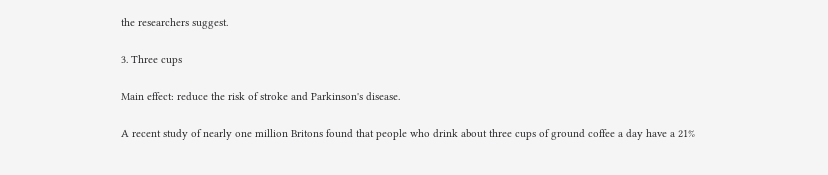the researchers suggest.

3. Three cups

Main effect: reduce the risk of stroke and Parkinson's disease.

A recent study of nearly one million Britons found that people who drink about three cups of ground coffee a day have a 21%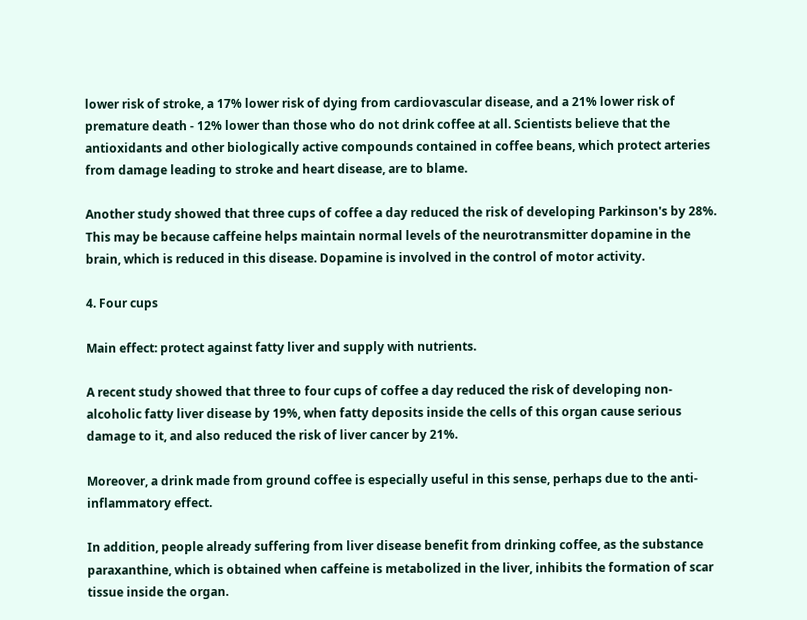lower risk of stroke, a 17% lower risk of dying from cardiovascular disease, and a 21% lower risk of premature death - 12% lower than those who do not drink coffee at all. Scientists believe that the antioxidants and other biologically active compounds contained in coffee beans, which protect arteries from damage leading to stroke and heart disease, are to blame.

Another study showed that three cups of coffee a day reduced the risk of developing Parkinson's by 28%. This may be because caffeine helps maintain normal levels of the neurotransmitter dopamine in the brain, which is reduced in this disease. Dopamine is involved in the control of motor activity.

4. Four cups

Main effect: protect against fatty liver and supply with nutrients.

A recent study showed that three to four cups of coffee a day reduced the risk of developing non-alcoholic fatty liver disease by 19%, when fatty deposits inside the cells of this organ cause serious damage to it, and also reduced the risk of liver cancer by 21%.

Moreover, a drink made from ground coffee is especially useful in this sense, perhaps due to the anti-inflammatory effect.

In addition, people already suffering from liver disease benefit from drinking coffee, as the substance paraxanthine, which is obtained when caffeine is metabolized in the liver, inhibits the formation of scar tissue inside the organ.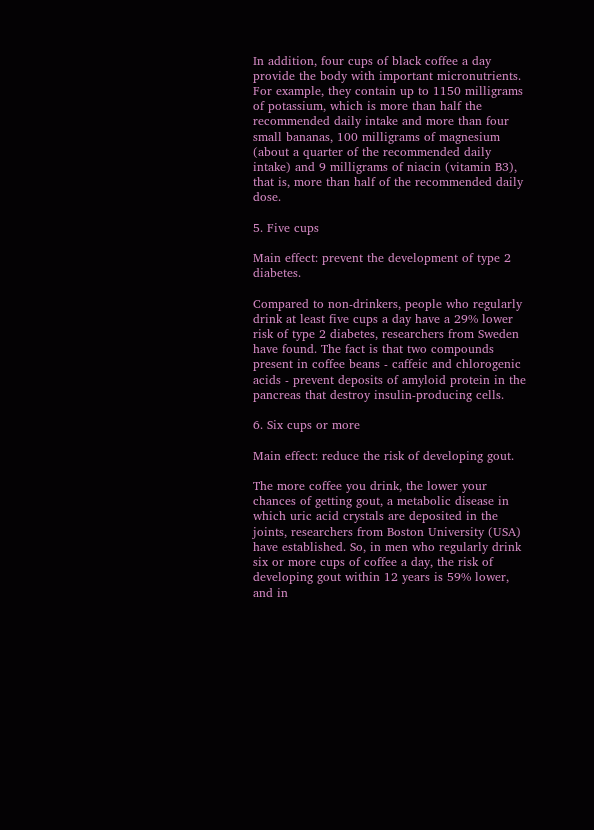In addition, four cups of black coffee a day provide the body with important micronutrients. For example, they contain up to 1150 milligrams of potassium, which is more than half the recommended daily intake and more than four small bananas, 100 milligrams of magnesium (about a quarter of the recommended daily intake) and 9 milligrams of niacin (vitamin B3), that is, more than half of the recommended daily dose.

5. Five cups

Main effect: prevent the development of type 2 diabetes.

Compared to non-drinkers, people who regularly drink at least five cups a day have a 29% lower risk of type 2 diabetes, researchers from Sweden have found. The fact is that two compounds present in coffee beans - caffeic and chlorogenic acids - prevent deposits of amyloid protein in the pancreas that destroy insulin-producing cells.

6. Six cups or more

Main effect: reduce the risk of developing gout.

The more coffee you drink, the lower your chances of getting gout, a metabolic disease in which uric acid crystals are deposited in the joints, researchers from Boston University (USA) have established. So, in men who regularly drink six or more cups of coffee a day, the risk of developing gout within 12 years is 59% lower, and in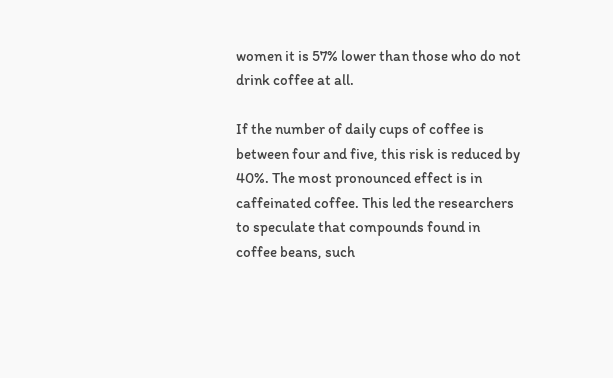women it is 57% lower than those who do not drink coffee at all.

If the number of daily cups of coffee is between four and five, this risk is reduced by 40%. The most pronounced effect is in caffeinated coffee. This led the researchers to speculate that compounds found in coffee beans, such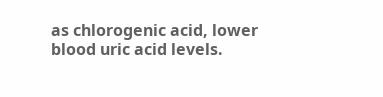as chlorogenic acid, lower blood uric acid levels.